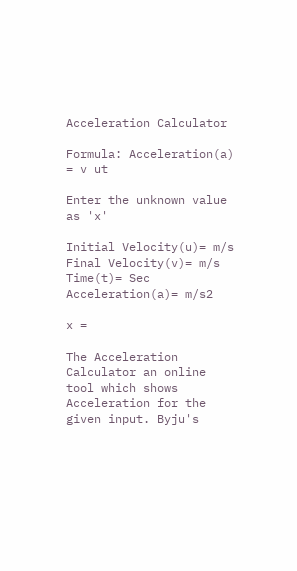Acceleration Calculator

Formula: Acceleration(a) = v ut

Enter the unknown value as 'x'

Initial Velocity(u)= m/s
Final Velocity(v)= m/s
Time(t)= Sec
Acceleration(a)= m/s2

x =

The Acceleration Calculator an online tool which shows Acceleration for the given input. Byju's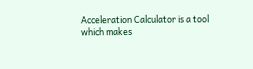Acceleration Calculator is a tool
which makes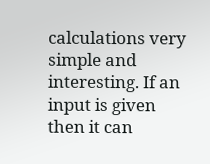calculations very simple and interesting. If an input is given then it can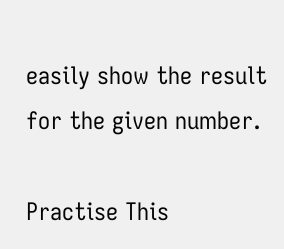easily show the result for the given number.

Practise This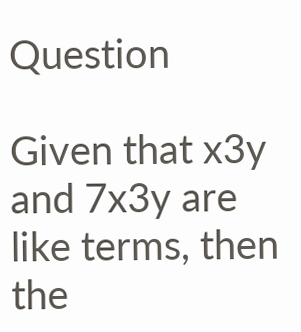Question

Given that x3y and 7x3y are like terms, then the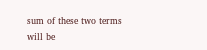sum of these two terms will be